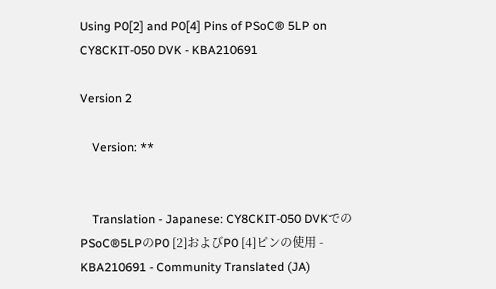Using P0[2] and P0[4] Pins of PSoC® 5LP on CY8CKIT-050 DVK - KBA210691

Version 2

    Version: **


    Translation - Japanese: CY8CKIT-050 DVKでのPSoC®5LPのP0 [2]およびP0 [4]ピンの使用 - KBA210691 - Community Translated (JA)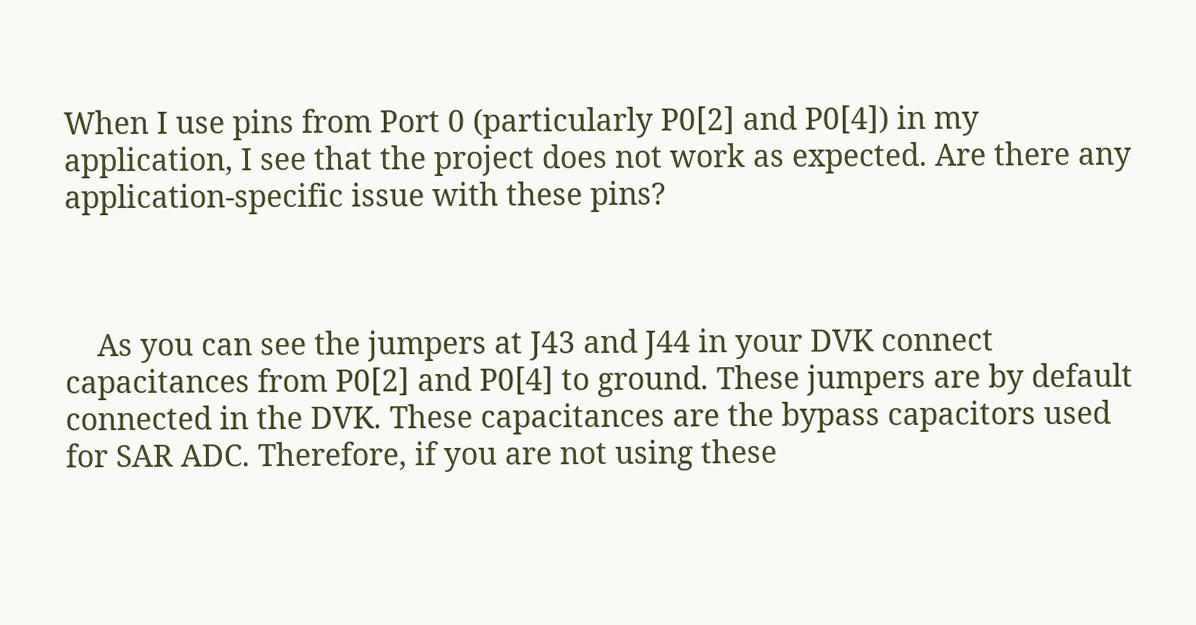When I use pins from Port 0 (particularly P0[2] and P0[4]) in my application, I see that the project does not work as expected. Are there any application-specific issue with these pins?



    As you can see the jumpers at J43 and J44 in your DVK connect capacitances from P0[2] and P0[4] to ground. These jumpers are by default connected in the DVK. These capacitances are the bypass capacitors used for SAR ADC. Therefore, if you are not using these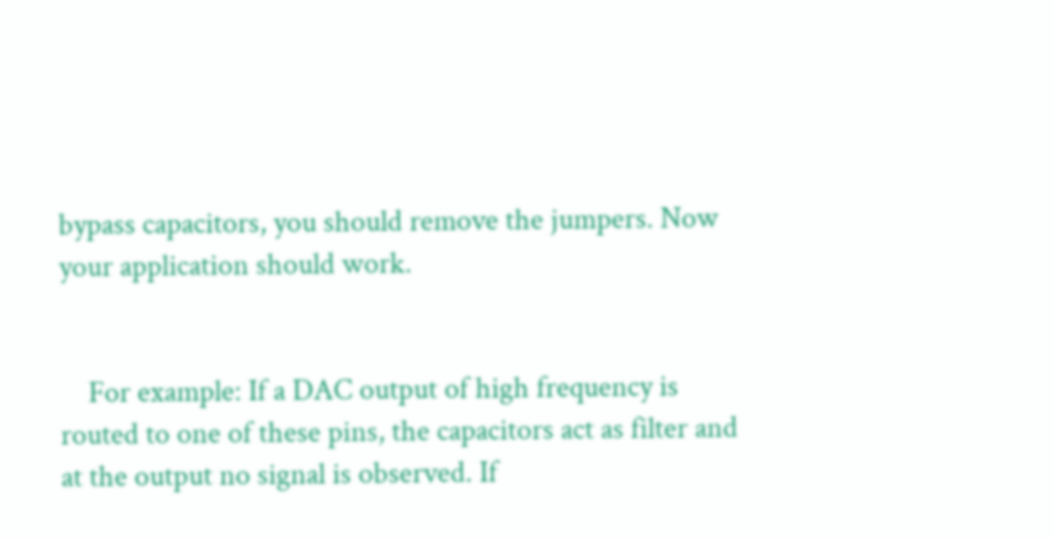bypass capacitors, you should remove the jumpers. Now your application should work.


    For example: If a DAC output of high frequency is routed to one of these pins, the capacitors act as filter and at the output no signal is observed. If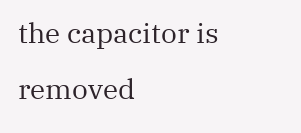the capacitor is removed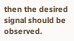then the desired signal should be observed.